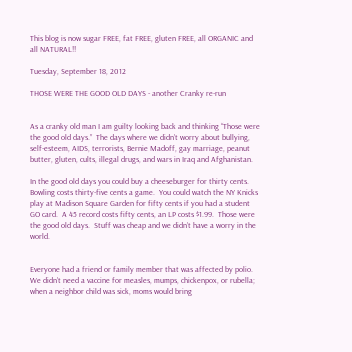This blog is now sugar FREE, fat FREE, gluten FREE, all ORGANIC and all NATURAL!!

Tuesday, September 18, 2012

THOSE WERE THE GOOD OLD DAYS - another Cranky re-run


As a cranky old man I am guilty looking back and thinking “Those were the good old days.”  The days where we didn’t worry about bullying, self-esteem, AIDS, terrorists, Bernie Madoff, gay marriage, peanut butter, gluten, cults, illegal drugs, and wars in Iraq and Afghanistan.

In the good old days you could buy a cheeseburger for thirty cents.  Bowling costs thirty-five cents a game.  You could watch the NY Knicks play at Madison Square Garden for fifty cents if you had a student GO card.  A 45 record costs fifty cents, an LP costs $1.99.  Those were the good old days.  Stuff was cheap and we didn’t have a worry in the world.


Everyone had a friend or family member that was affected by polio.  We didn’t need a vaccine for measles, mumps, chickenpox, or rubella; when a neighbor child was sick, moms would bring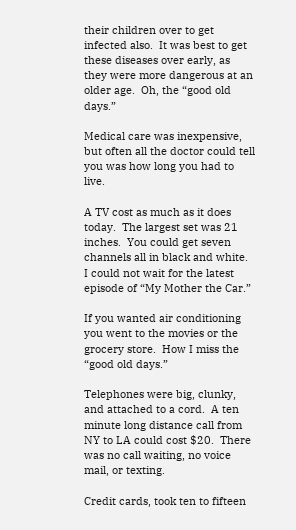their children over to get infected also.  It was best to get these diseases over early, as they were more dangerous at an older age.  Oh, the “good old days.”

Medical care was inexpensive, but often all the doctor could tell you was how long you had to live.

A TV cost as much as it does today.  The largest set was 21 inches.  You could get seven channels all in black and white.  I could not wait for the latest episode of “My Mother the Car.”

If you wanted air conditioning you went to the movies or the grocery store.  How I miss the “good old days.”

Telephones were big, clunky, and attached to a cord.  A ten minute long distance call from NY to LA could cost $20.  There was no call waiting, no voice mail, or texting.

Credit cards, took ten to fifteen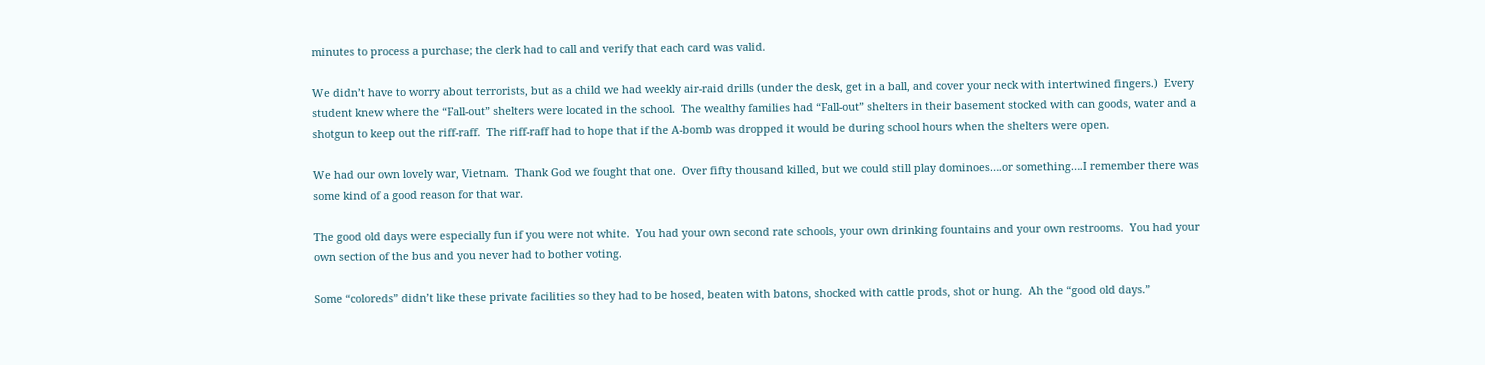minutes to process a purchase; the clerk had to call and verify that each card was valid.

We didn’t have to worry about terrorists, but as a child we had weekly air-raid drills (under the desk, get in a ball, and cover your neck with intertwined fingers.)  Every student knew where the “Fall-out” shelters were located in the school.  The wealthy families had “Fall-out” shelters in their basement stocked with can goods, water and a shotgun to keep out the riff-raff.  The riff-raff had to hope that if the A-bomb was dropped it would be during school hours when the shelters were open.

We had our own lovely war, Vietnam.  Thank God we fought that one.  Over fifty thousand killed, but we could still play dominoes….or something….I remember there was some kind of a good reason for that war.

The good old days were especially fun if you were not white.  You had your own second rate schools, your own drinking fountains and your own restrooms.  You had your own section of the bus and you never had to bother voting.

Some “coloreds” didn’t like these private facilities so they had to be hosed, beaten with batons, shocked with cattle prods, shot or hung.  Ah the “good old days.”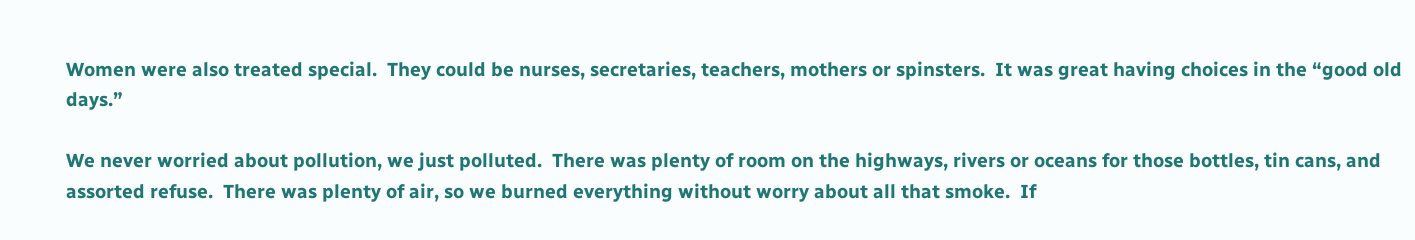Women were also treated special.  They could be nurses, secretaries, teachers, mothers or spinsters.  It was great having choices in the “good old days.”

We never worried about pollution, we just polluted.  There was plenty of room on the highways, rivers or oceans for those bottles, tin cans, and assorted refuse.  There was plenty of air, so we burned everything without worry about all that smoke.  If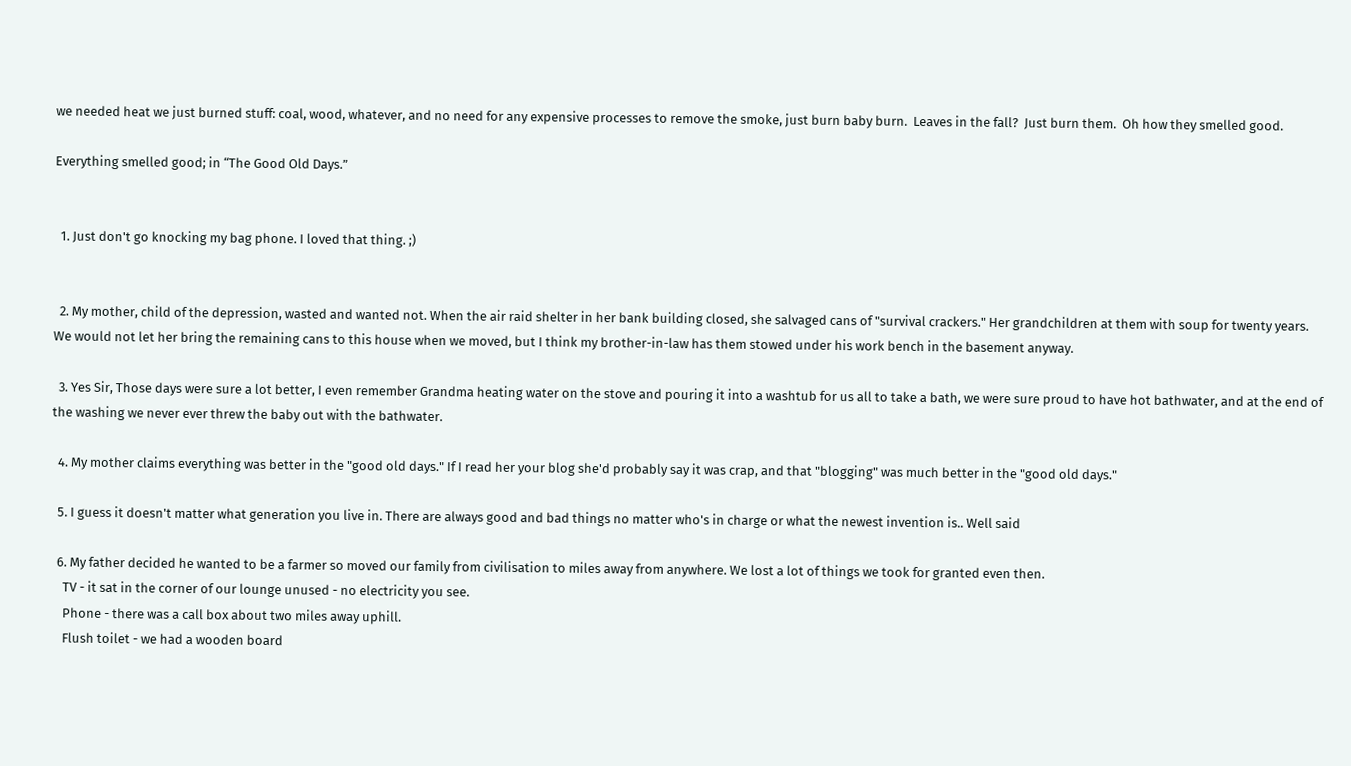we needed heat we just burned stuff: coal, wood, whatever, and no need for any expensive processes to remove the smoke, just burn baby burn.  Leaves in the fall?  Just burn them.  Oh how they smelled good.

Everything smelled good; in “The Good Old Days.”


  1. Just don't go knocking my bag phone. I loved that thing. ;)


  2. My mother, child of the depression, wasted and wanted not. When the air raid shelter in her bank building closed, she salvaged cans of "survival crackers." Her grandchildren at them with soup for twenty years. We would not let her bring the remaining cans to this house when we moved, but I think my brother-in-law has them stowed under his work bench in the basement anyway.

  3. Yes Sir, Those days were sure a lot better, I even remember Grandma heating water on the stove and pouring it into a washtub for us all to take a bath, we were sure proud to have hot bathwater, and at the end of the washing we never ever threw the baby out with the bathwater.

  4. My mother claims everything was better in the "good old days." If I read her your blog she'd probably say it was crap, and that "blogging" was much better in the "good old days."

  5. I guess it doesn't matter what generation you live in. There are always good and bad things no matter who's in charge or what the newest invention is.. Well said

  6. My father decided he wanted to be a farmer so moved our family from civilisation to miles away from anywhere. We lost a lot of things we took for granted even then.
    TV - it sat in the corner of our lounge unused - no electricity you see.
    Phone - there was a call box about two miles away uphill.
    Flush toilet - we had a wooden board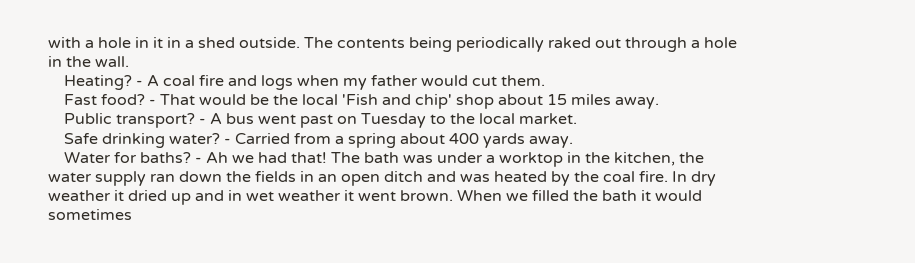with a hole in it in a shed outside. The contents being periodically raked out through a hole in the wall.
    Heating? - A coal fire and logs when my father would cut them.
    Fast food? - That would be the local 'Fish and chip' shop about 15 miles away.
    Public transport? - A bus went past on Tuesday to the local market.
    Safe drinking water? - Carried from a spring about 400 yards away.
    Water for baths? - Ah we had that! The bath was under a worktop in the kitchen, the water supply ran down the fields in an open ditch and was heated by the coal fire. In dry weather it dried up and in wet weather it went brown. When we filled the bath it would sometimes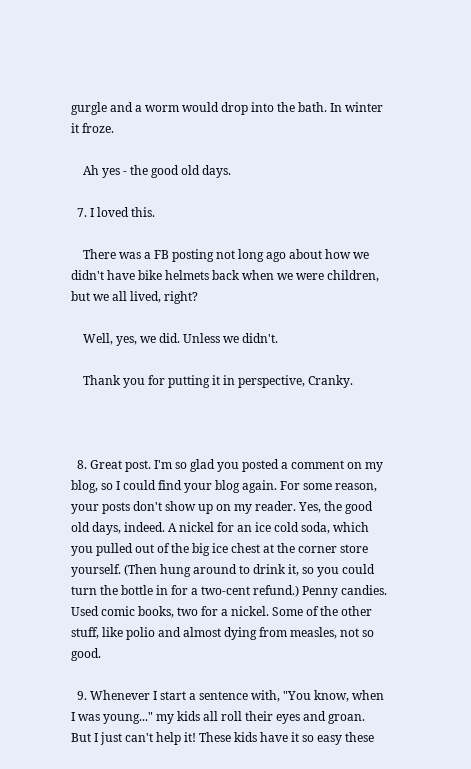gurgle and a worm would drop into the bath. In winter it froze.

    Ah yes - the good old days.

  7. I loved this.

    There was a FB posting not long ago about how we didn't have bike helmets back when we were children, but we all lived, right?

    Well, yes, we did. Unless we didn't.

    Thank you for putting it in perspective, Cranky.



  8. Great post. I'm so glad you posted a comment on my blog, so I could find your blog again. For some reason, your posts don't show up on my reader. Yes, the good old days, indeed. A nickel for an ice cold soda, which you pulled out of the big ice chest at the corner store yourself. (Then hung around to drink it, so you could turn the bottle in for a two-cent refund.) Penny candies. Used comic books, two for a nickel. Some of the other stuff, like polio and almost dying from measles, not so good.

  9. Whenever I start a sentence with, "You know, when I was young..." my kids all roll their eyes and groan. But I just can't help it! These kids have it so easy these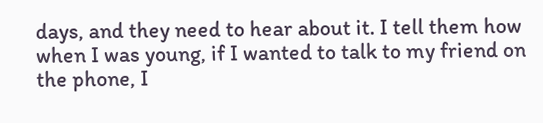days, and they need to hear about it. I tell them how when I was young, if I wanted to talk to my friend on the phone, I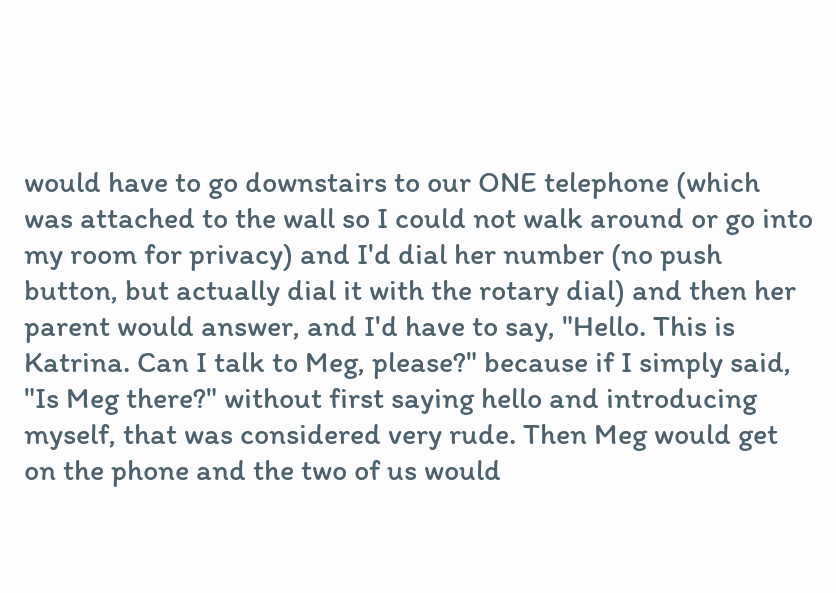would have to go downstairs to our ONE telephone (which was attached to the wall so I could not walk around or go into my room for privacy) and I'd dial her number (no push button, but actually dial it with the rotary dial) and then her parent would answer, and I'd have to say, "Hello. This is Katrina. Can I talk to Meg, please?" because if I simply said, "Is Meg there?" without first saying hello and introducing myself, that was considered very rude. Then Meg would get on the phone and the two of us would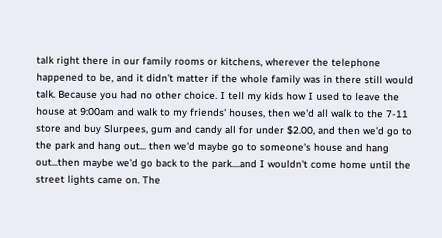talk right there in our family rooms or kitchens, wherever the telephone happened to be, and it didn't matter if the whole family was in there still would talk. Because you had no other choice. I tell my kids how I used to leave the house at 9:00am and walk to my friends' houses, then we'd all walk to the 7-11 store and buy Slurpees, gum and candy all for under $2.00, and then we'd go to the park and hang out... then we'd maybe go to someone's house and hang out...then maybe we'd go back to the park....and I wouldn't come home until the street lights came on. The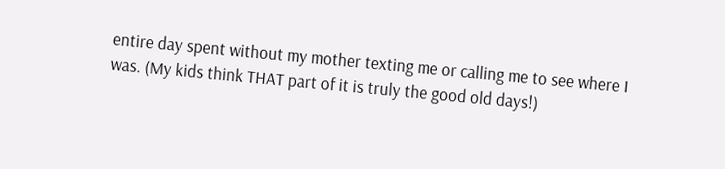entire day spent without my mother texting me or calling me to see where I was. (My kids think THAT part of it is truly the good old days!)